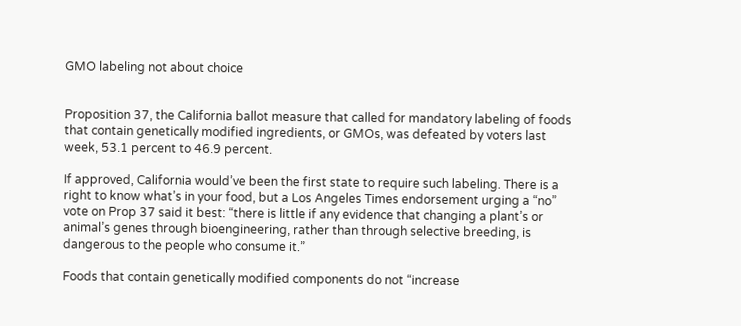GMO labeling not about choice


Proposition 37, the California ballot measure that called for mandatory labeling of foods that contain genetically modified ingredients, or GMOs, was defeated by voters last week, 53.1 percent to 46.9 percent.

If approved, California would’ve been the first state to require such labeling. There is a right to know what’s in your food, but a Los Angeles Times endorsement urging a “no” vote on Prop 37 said it best: “there is little if any evidence that changing a plant’s or animal’s genes through bioengineering, rather than through selective breeding, is dangerous to the people who consume it.”

Foods that contain genetically modified components do not “increase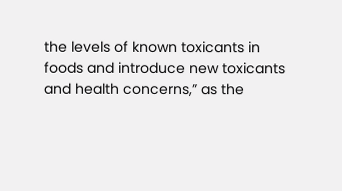the levels of known toxicants in foods and introduce new toxicants and health concerns,” as the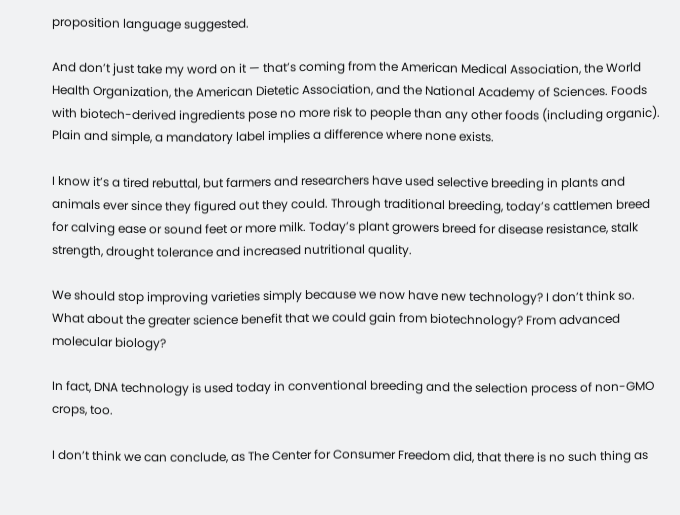proposition language suggested.

And don’t just take my word on it — that’s coming from the American Medical Association, the World Health Organization, the American Dietetic Association, and the National Academy of Sciences. Foods with biotech-derived ingredients pose no more risk to people than any other foods (including organic). Plain and simple, a mandatory label implies a difference where none exists.

I know it’s a tired rebuttal, but farmers and researchers have used selective breeding in plants and animals ever since they figured out they could. Through traditional breeding, today’s cattlemen breed for calving ease or sound feet or more milk. Today’s plant growers breed for disease resistance, stalk strength, drought tolerance and increased nutritional quality.

We should stop improving varieties simply because we now have new technology? I don’t think so. What about the greater science benefit that we could gain from biotechnology? From advanced molecular biology?

In fact, DNA technology is used today in conventional breeding and the selection process of non-GMO crops, too.

I don’t think we can conclude, as The Center for Consumer Freedom did, that there is no such thing as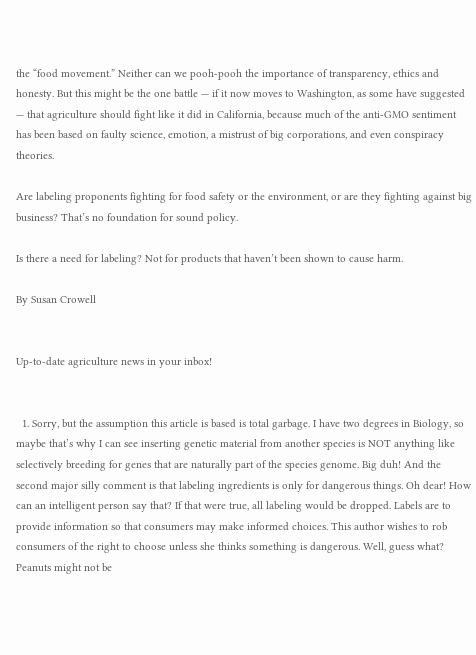the “food movement.” Neither can we pooh-pooh the importance of transparency, ethics and honesty. But this might be the one battle — if it now moves to Washington, as some have suggested — that agriculture should fight like it did in California, because much of the anti-GMO sentiment has been based on faulty science, emotion, a mistrust of big corporations, and even conspiracy theories.

Are labeling proponents fighting for food safety or the environment, or are they fighting against big business? That’s no foundation for sound policy.

Is there a need for labeling? Not for products that haven’t been shown to cause harm.

By Susan Crowell


Up-to-date agriculture news in your inbox!


  1. Sorry, but the assumption this article is based is total garbage. I have two degrees in Biology, so maybe that’s why I can see inserting genetic material from another species is NOT anything like selectively breeding for genes that are naturally part of the species genome. Big duh! And the second major silly comment is that labeling ingredients is only for dangerous things. Oh dear! How can an intelligent person say that? If that were true, all labeling would be dropped. Labels are to provide information so that consumers may make informed choices. This author wishes to rob consumers of the right to choose unless she thinks something is dangerous. Well, guess what? Peanuts might not be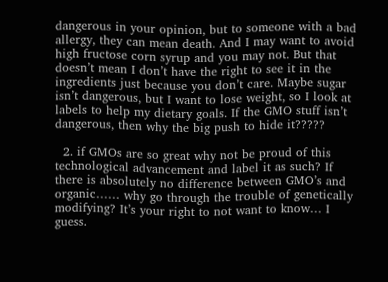dangerous in your opinion, but to someone with a bad allergy, they can mean death. And I may want to avoid high fructose corn syrup and you may not. But that doesn’t mean I don’t have the right to see it in the ingredients just because you don’t care. Maybe sugar isn’t dangerous, but I want to lose weight, so I look at labels to help my dietary goals. If the GMO stuff isn’t dangerous, then why the big push to hide it?????

  2. if GMOs are so great why not be proud of this technological advancement and label it as such? If there is absolutely no difference between GMO’s and organic…… why go through the trouble of genetically modifying? It’s your right to not want to know… I guess.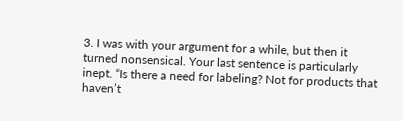3. I was with your argument for a while, but then it turned nonsensical. Your last sentence is particularly inept. “Is there a need for labeling? Not for products that haven’t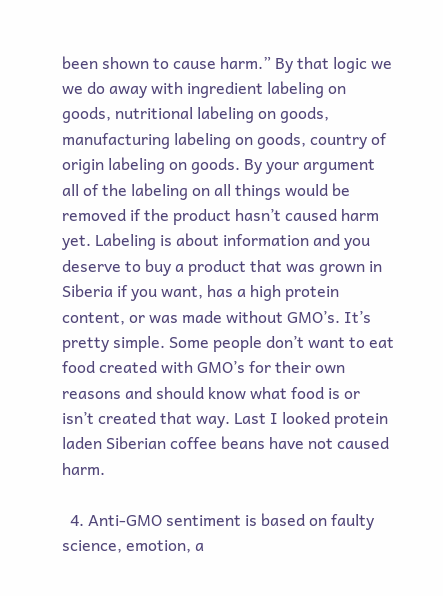been shown to cause harm.” By that logic we we do away with ingredient labeling on goods, nutritional labeling on goods, manufacturing labeling on goods, country of origin labeling on goods. By your argument all of the labeling on all things would be removed if the product hasn’t caused harm yet. Labeling is about information and you deserve to buy a product that was grown in Siberia if you want, has a high protein content, or was made without GMO’s. It’s pretty simple. Some people don’t want to eat food created with GMO’s for their own reasons and should know what food is or isn’t created that way. Last I looked protein laden Siberian coffee beans have not caused harm.

  4. Anti-GMO sentiment is based on faulty science, emotion, a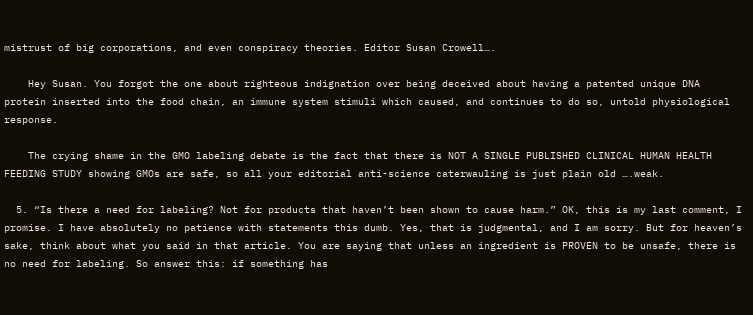mistrust of big corporations, and even conspiracy theories. Editor Susan Crowell….

    Hey Susan. You forgot the one about righteous indignation over being deceived about having a patented unique DNA protein inserted into the food chain, an immune system stimuli which caused, and continues to do so, untold physiological response.

    The crying shame in the GMO labeling debate is the fact that there is NOT A SINGLE PUBLISHED CLINICAL HUMAN HEALTH FEEDING STUDY showing GMOs are safe, so all your editorial anti-science caterwauling is just plain old ….weak.

  5. “Is there a need for labeling? Not for products that haven’t been shown to cause harm.” OK, this is my last comment, I promise. I have absolutely no patience with statements this dumb. Yes, that is judgmental, and I am sorry. But for heaven’s sake, think about what you said in that article. You are saying that unless an ingredient is PROVEN to be unsafe, there is no need for labeling. So answer this: if something has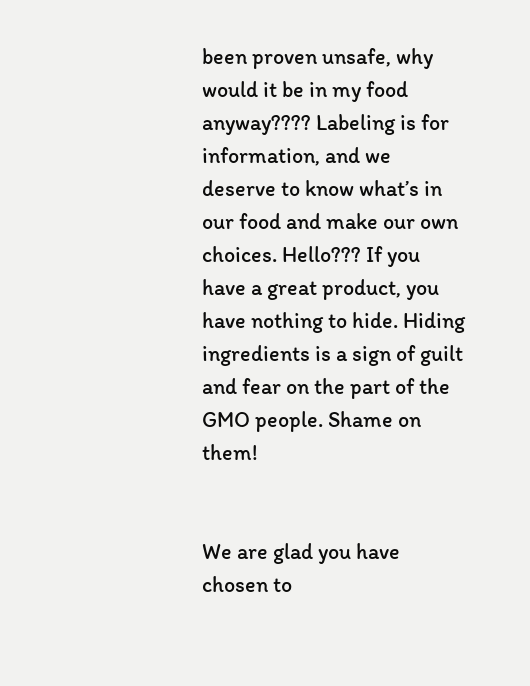been proven unsafe, why would it be in my food anyway???? Labeling is for information, and we deserve to know what’s in our food and make our own choices. Hello??? If you have a great product, you have nothing to hide. Hiding ingredients is a sign of guilt and fear on the part of the GMO people. Shame on them!


We are glad you have chosen to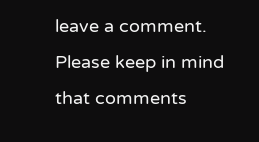leave a comment. Please keep in mind that comments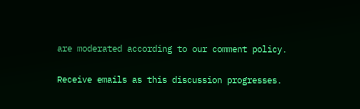are moderated according to our comment policy.

Receive emails as this discussion progresses.